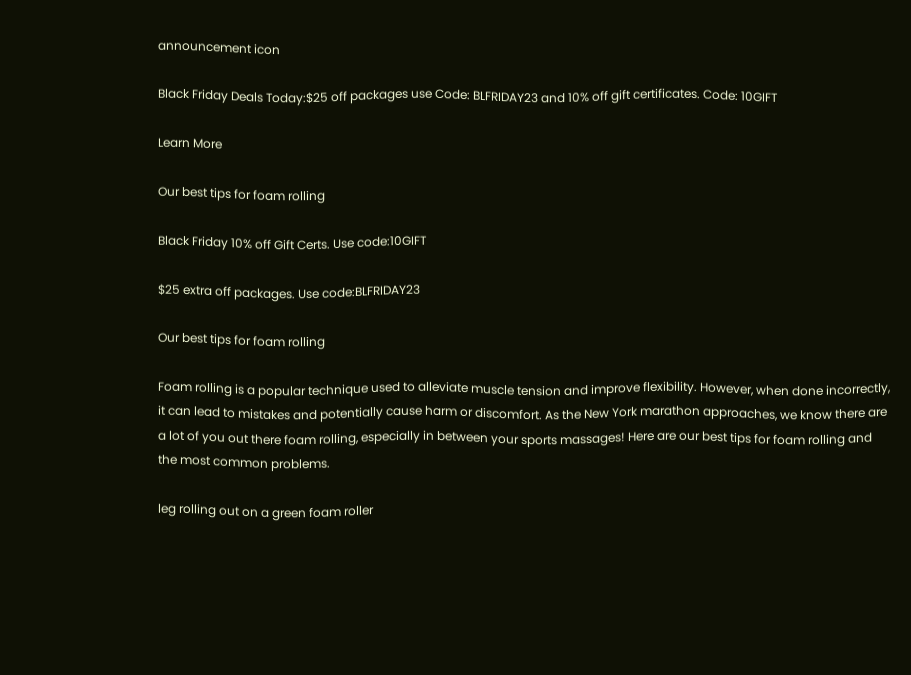announcement icon

Black Friday Deals Today:$25 off packages use Code: BLFRIDAY23 and 10% off gift certificates. Code: 10GIFT

Learn More

Our best tips for foam rolling

Black Friday 10% off Gift Certs. Use code:10GIFT

$25 extra off packages. Use code:BLFRIDAY23

Our best tips for foam rolling

Foam rolling is a popular technique used to alleviate muscle tension and improve flexibility. However, when done incorrectly, it can lead to mistakes and potentially cause harm or discomfort. As the New York marathon approaches, we know there are a lot of you out there foam rolling, especially in between your sports massages! Here are our best tips for foam rolling and the most common problems.

leg rolling out on a green foam roller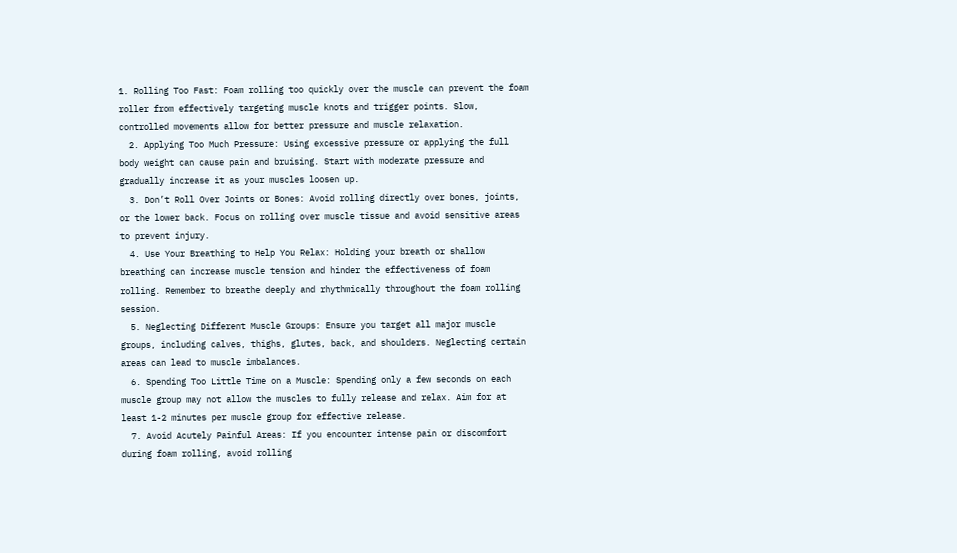1. Rolling Too Fast: Foam rolling too quickly over the muscle can prevent the foam roller from effectively targeting muscle knots and trigger points. Slow, controlled movements allow for better pressure and muscle relaxation.
  2. Applying Too Much Pressure: Using excessive pressure or applying the full body weight can cause pain and bruising. Start with moderate pressure and gradually increase it as your muscles loosen up.
  3. Don’t Roll Over Joints or Bones: Avoid rolling directly over bones, joints, or the lower back. Focus on rolling over muscle tissue and avoid sensitive areas to prevent injury.
  4. Use Your Breathing to Help You Relax: Holding your breath or shallow breathing can increase muscle tension and hinder the effectiveness of foam rolling. Remember to breathe deeply and rhythmically throughout the foam rolling session.
  5. Neglecting Different Muscle Groups: Ensure you target all major muscle groups, including calves, thighs, glutes, back, and shoulders. Neglecting certain areas can lead to muscle imbalances.
  6. Spending Too Little Time on a Muscle: Spending only a few seconds on each muscle group may not allow the muscles to fully release and relax. Aim for at least 1-2 minutes per muscle group for effective release.
  7. Avoid Acutely Painful Areas: If you encounter intense pain or discomfort during foam rolling, avoid rolling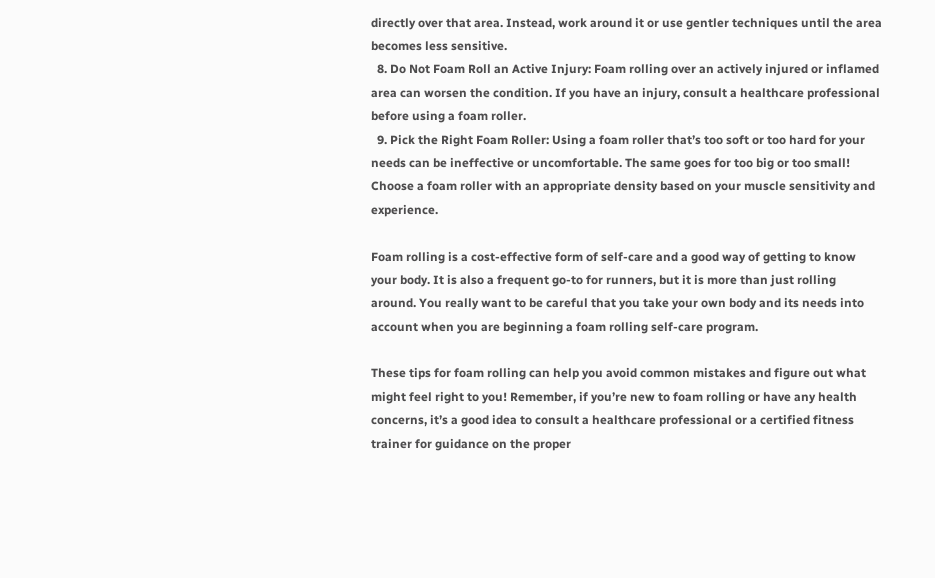directly over that area. Instead, work around it or use gentler techniques until the area becomes less sensitive.
  8. Do Not Foam Roll an Active Injury: Foam rolling over an actively injured or inflamed area can worsen the condition. If you have an injury, consult a healthcare professional before using a foam roller.
  9. Pick the Right Foam Roller: Using a foam roller that’s too soft or too hard for your needs can be ineffective or uncomfortable. The same goes for too big or too small! Choose a foam roller with an appropriate density based on your muscle sensitivity and experience.

Foam rolling is a cost-effective form of self-care and a good way of getting to know your body. It is also a frequent go-to for runners, but it is more than just rolling around. You really want to be careful that you take your own body and its needs into account when you are beginning a foam rolling self-care program.

These tips for foam rolling can help you avoid common mistakes and figure out what might feel right to you! Remember, if you’re new to foam rolling or have any health concerns, it’s a good idea to consult a healthcare professional or a certified fitness trainer for guidance on the proper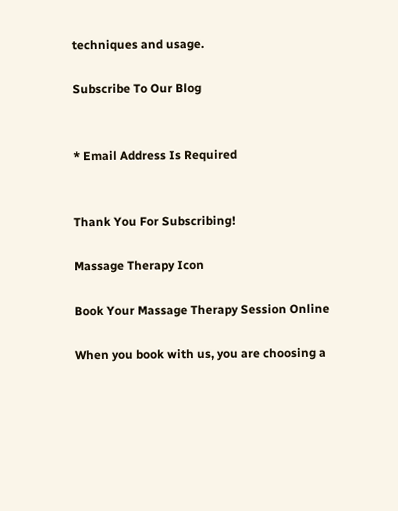techniques and usage.

Subscribe To Our Blog


* Email Address Is Required


Thank You For Subscribing!

Massage Therapy Icon

Book Your Massage Therapy Session Online

When you book with us, you are choosing a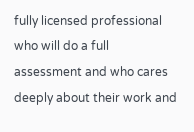fully licensed professional who will do a full assessment and who cares deeply about their work and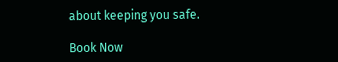about keeping you safe.

Book Now